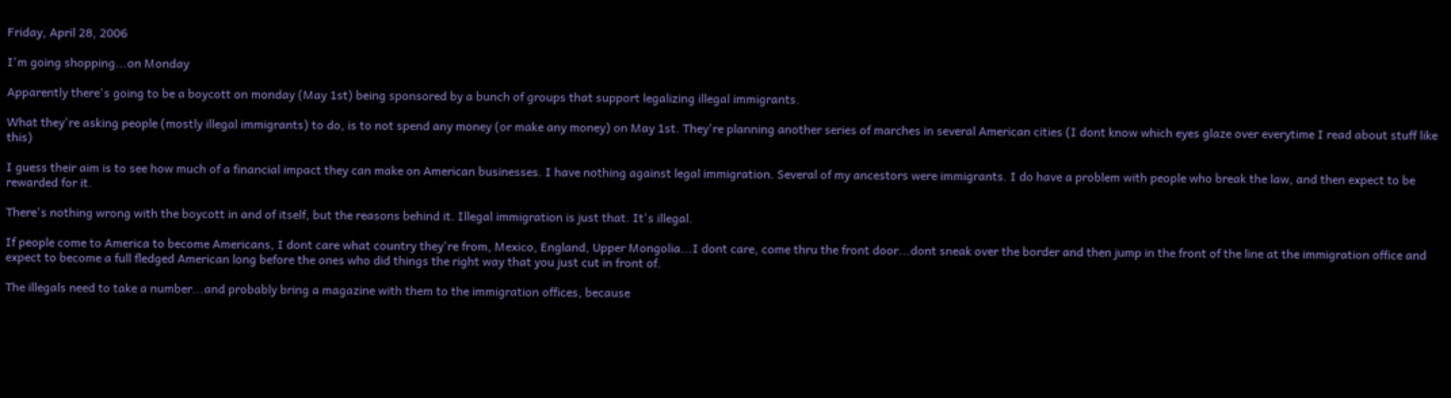Friday, April 28, 2006

I'm going shopping...on Monday

Apparently there's going to be a boycott on monday (May 1st) being sponsored by a bunch of groups that support legalizing illegal immigrants.

What they're asking people (mostly illegal immigrants) to do, is to not spend any money (or make any money) on May 1st. They're planning another series of marches in several American cities (I dont know which eyes glaze over everytime I read about stuff like this)

I guess their aim is to see how much of a financial impact they can make on American businesses. I have nothing against legal immigration. Several of my ancestors were immigrants. I do have a problem with people who break the law, and then expect to be rewarded for it.

There's nothing wrong with the boycott in and of itself, but the reasons behind it. Illegal immigration is just that. It's illegal.

If people come to America to become Americans, I dont care what country they're from, Mexico, England, Upper Mongolia...I dont care, come thru the front door...dont sneak over the border and then jump in the front of the line at the immigration office and expect to become a full fledged American long before the ones who did things the right way that you just cut in front of.

The illegals need to take a number...and probably bring a magazine with them to the immigration offices, because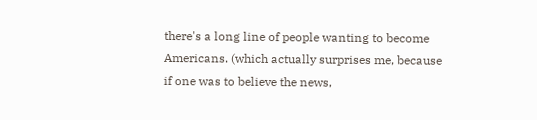there's a long line of people wanting to become Americans. (which actually surprises me, because if one was to believe the news,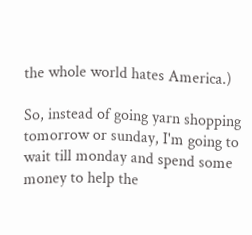the whole world hates America.)

So, instead of going yarn shopping tomorrow or sunday, I'm going to wait till monday and spend some money to help the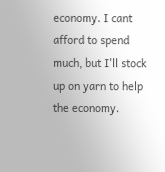economy. I cant afford to spend much, but I'll stock up on yarn to help the economy.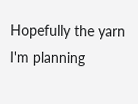Hopefully the yarn I'm planning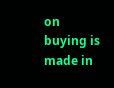on buying is made in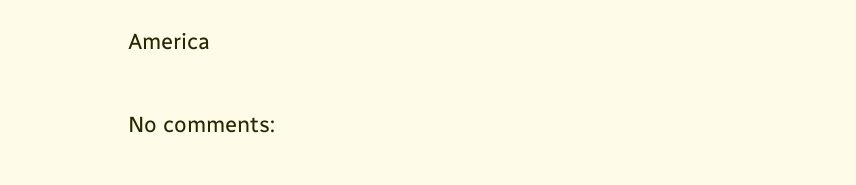America

No comments: